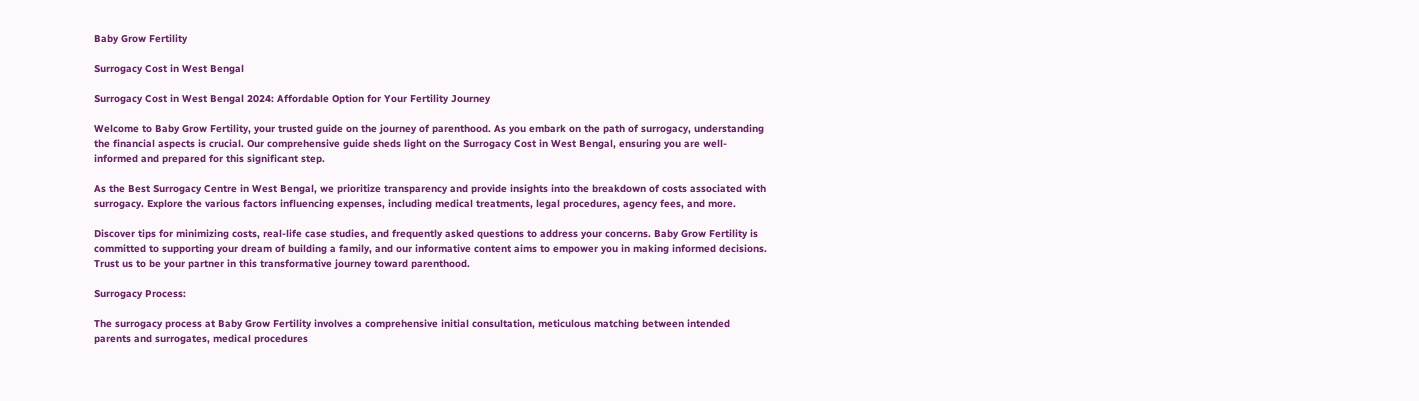Baby Grow Fertility

Surrogacy Cost in West Bengal

Surrogacy Cost in West Bengal 2024: Affordable Option for Your Fertility Journey

Welcome to Baby Grow Fertility, your trusted guide on the journey of parenthood. As you embark on the path of surrogacy, understanding the financial aspects is crucial. Our comprehensive guide sheds light on the Surrogacy Cost in West Bengal, ensuring you are well-informed and prepared for this significant step.

As the Best Surrogacy Centre in West Bengal, we prioritize transparency and provide insights into the breakdown of costs associated with surrogacy. Explore the various factors influencing expenses, including medical treatments, legal procedures, agency fees, and more.

Discover tips for minimizing costs, real-life case studies, and frequently asked questions to address your concerns. Baby Grow Fertility is committed to supporting your dream of building a family, and our informative content aims to empower you in making informed decisions. Trust us to be your partner in this transformative journey toward parenthood.

Surrogacy Process:

The surrogacy process at Baby Grow Fertility involves a comprehensive initial consultation, meticulous matching between intended parents and surrogates, medical procedures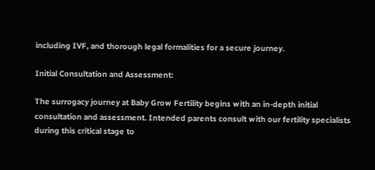including IVF, and thorough legal formalities for a secure journey.

Initial Consultation and Assessment:

The surrogacy journey at Baby Grow Fertility begins with an in-depth initial consultation and assessment. Intended parents consult with our fertility specialists during this critical stage to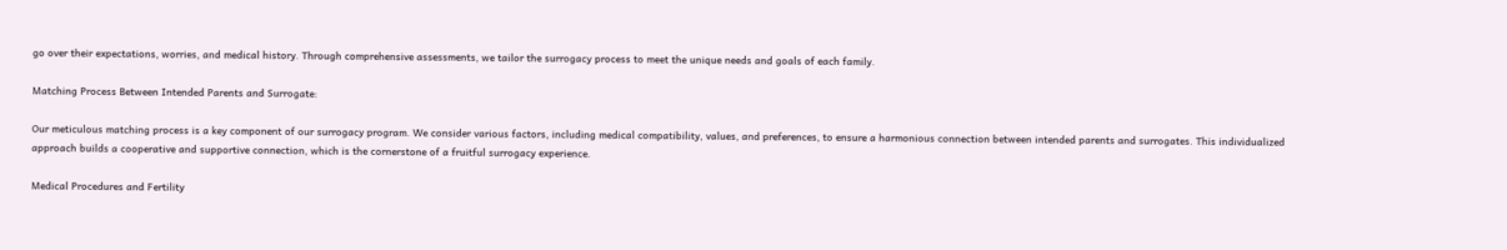go over their expectations, worries, and medical history. Through comprehensive assessments, we tailor the surrogacy process to meet the unique needs and goals of each family.

Matching Process Between Intended Parents and Surrogate:

Our meticulous matching process is a key component of our surrogacy program. We consider various factors, including medical compatibility, values, and preferences, to ensure a harmonious connection between intended parents and surrogates. This individualized approach builds a cooperative and supportive connection, which is the cornerstone of a fruitful surrogacy experience.

Medical Procedures and Fertility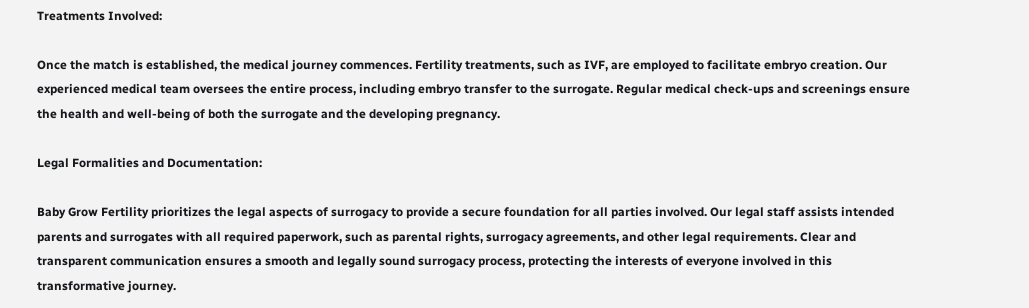Treatments Involved:

Once the match is established, the medical journey commences. Fertility treatments, such as IVF, are employed to facilitate embryo creation. Our experienced medical team oversees the entire process, including embryo transfer to the surrogate. Regular medical check-ups and screenings ensure the health and well-being of both the surrogate and the developing pregnancy.

Legal Formalities and Documentation:

Baby Grow Fertility prioritizes the legal aspects of surrogacy to provide a secure foundation for all parties involved. Our legal staff assists intended parents and surrogates with all required paperwork, such as parental rights, surrogacy agreements, and other legal requirements. Clear and transparent communication ensures a smooth and legally sound surrogacy process, protecting the interests of everyone involved in this transformative journey.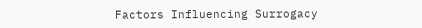Factors Influencing Surrogacy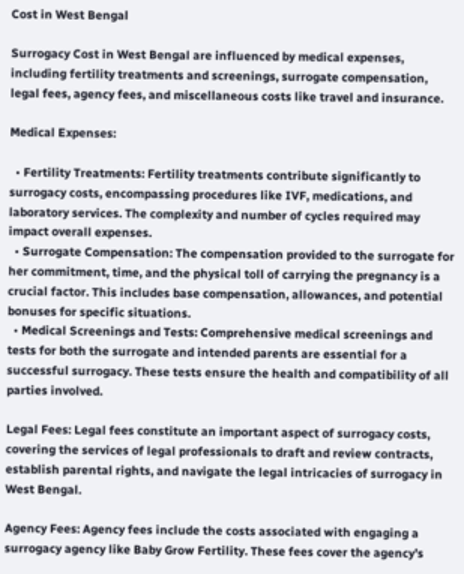Cost in West Bengal

Surrogacy Cost in West Bengal are influenced by medical expenses, including fertility treatments and screenings, surrogate compensation, legal fees, agency fees, and miscellaneous costs like travel and insurance.

Medical Expenses:

  • Fertility Treatments: Fertility treatments contribute significantly to surrogacy costs, encompassing procedures like IVF, medications, and laboratory services. The complexity and number of cycles required may impact overall expenses.
  • Surrogate Compensation: The compensation provided to the surrogate for her commitment, time, and the physical toll of carrying the pregnancy is a crucial factor. This includes base compensation, allowances, and potential bonuses for specific situations.
  • Medical Screenings and Tests: Comprehensive medical screenings and tests for both the surrogate and intended parents are essential for a successful surrogacy. These tests ensure the health and compatibility of all parties involved.

Legal Fees: Legal fees constitute an important aspect of surrogacy costs, covering the services of legal professionals to draft and review contracts, establish parental rights, and navigate the legal intricacies of surrogacy in West Bengal.

Agency Fees: Agency fees include the costs associated with engaging a surrogacy agency like Baby Grow Fertility. These fees cover the agency’s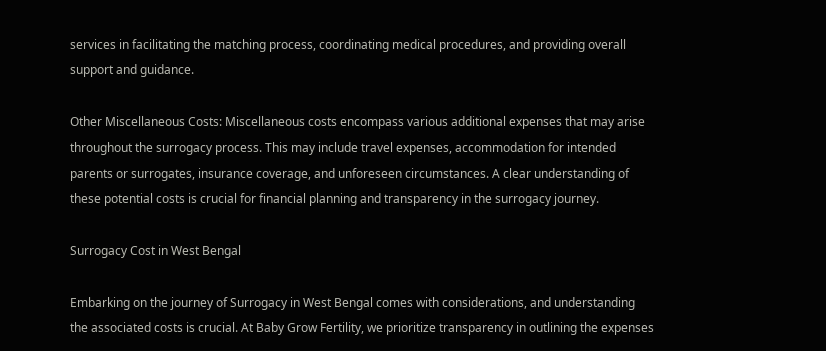services in facilitating the matching process, coordinating medical procedures, and providing overall support and guidance.

Other Miscellaneous Costs: Miscellaneous costs encompass various additional expenses that may arise throughout the surrogacy process. This may include travel expenses, accommodation for intended parents or surrogates, insurance coverage, and unforeseen circumstances. A clear understanding of these potential costs is crucial for financial planning and transparency in the surrogacy journey.

Surrogacy Cost in West Bengal

Embarking on the journey of Surrogacy in West Bengal comes with considerations, and understanding the associated costs is crucial. At Baby Grow Fertility, we prioritize transparency in outlining the expenses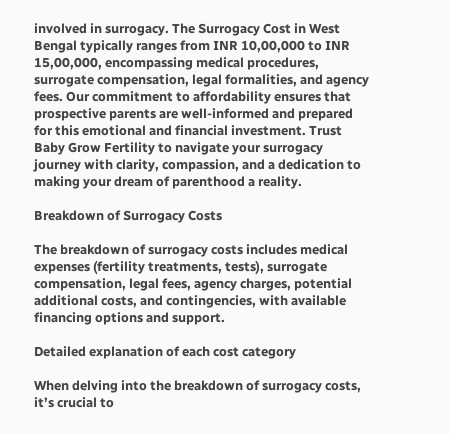involved in surrogacy. The Surrogacy Cost in West Bengal typically ranges from INR 10,00,000 to INR 15,00,000, encompassing medical procedures, surrogate compensation, legal formalities, and agency fees. Our commitment to affordability ensures that prospective parents are well-informed and prepared for this emotional and financial investment. Trust Baby Grow Fertility to navigate your surrogacy journey with clarity, compassion, and a dedication to making your dream of parenthood a reality.

Breakdown of Surrogacy Costs

The breakdown of surrogacy costs includes medical expenses (fertility treatments, tests), surrogate compensation, legal fees, agency charges, potential additional costs, and contingencies, with available financing options and support.

Detailed explanation of each cost category

When delving into the breakdown of surrogacy costs, it’s crucial to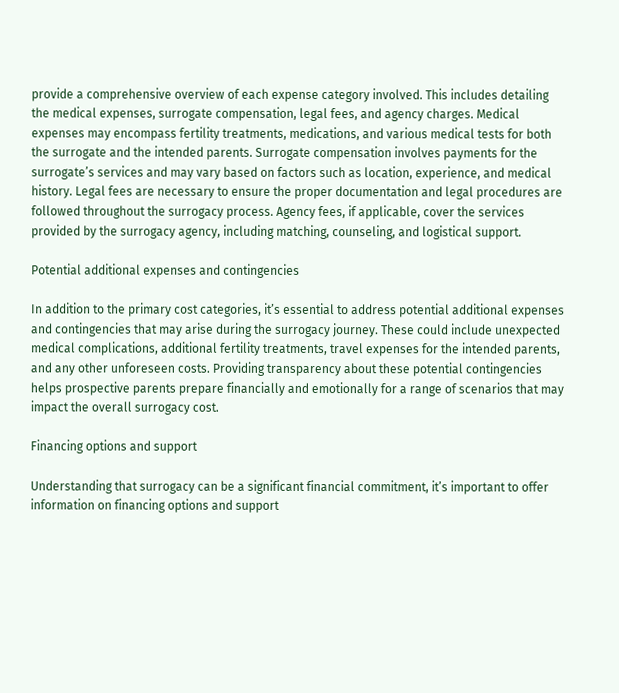provide a comprehensive overview of each expense category involved. This includes detailing the medical expenses, surrogate compensation, legal fees, and agency charges. Medical expenses may encompass fertility treatments, medications, and various medical tests for both the surrogate and the intended parents. Surrogate compensation involves payments for the surrogate’s services and may vary based on factors such as location, experience, and medical history. Legal fees are necessary to ensure the proper documentation and legal procedures are followed throughout the surrogacy process. Agency fees, if applicable, cover the services provided by the surrogacy agency, including matching, counseling, and logistical support.

Potential additional expenses and contingencies

In addition to the primary cost categories, it’s essential to address potential additional expenses and contingencies that may arise during the surrogacy journey. These could include unexpected medical complications, additional fertility treatments, travel expenses for the intended parents, and any other unforeseen costs. Providing transparency about these potential contingencies helps prospective parents prepare financially and emotionally for a range of scenarios that may impact the overall surrogacy cost.

Financing options and support

Understanding that surrogacy can be a significant financial commitment, it’s important to offer information on financing options and support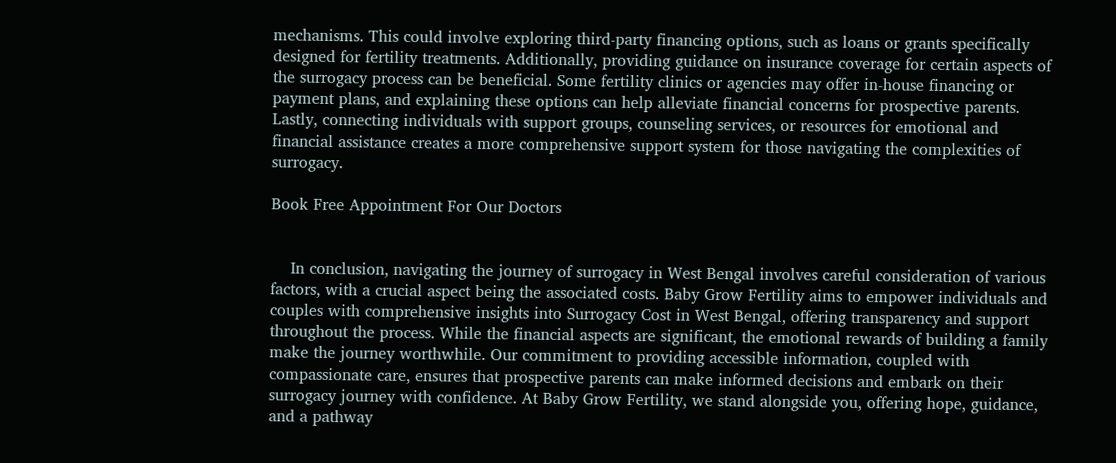mechanisms. This could involve exploring third-party financing options, such as loans or grants specifically designed for fertility treatments. Additionally, providing guidance on insurance coverage for certain aspects of the surrogacy process can be beneficial. Some fertility clinics or agencies may offer in-house financing or payment plans, and explaining these options can help alleviate financial concerns for prospective parents. Lastly, connecting individuals with support groups, counseling services, or resources for emotional and financial assistance creates a more comprehensive support system for those navigating the complexities of surrogacy.

Book Free Appointment For Our Doctors


    In conclusion, navigating the journey of surrogacy in West Bengal involves careful consideration of various factors, with a crucial aspect being the associated costs. Baby Grow Fertility aims to empower individuals and couples with comprehensive insights into Surrogacy Cost in West Bengal, offering transparency and support throughout the process. While the financial aspects are significant, the emotional rewards of building a family make the journey worthwhile. Our commitment to providing accessible information, coupled with compassionate care, ensures that prospective parents can make informed decisions and embark on their surrogacy journey with confidence. At Baby Grow Fertility, we stand alongside you, offering hope, guidance, and a pathway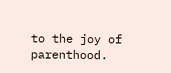to the joy of parenthood.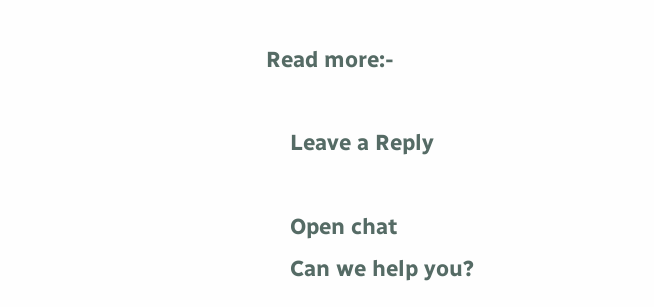Read more:-

    Leave a Reply

    Open chat
    Can we help you?